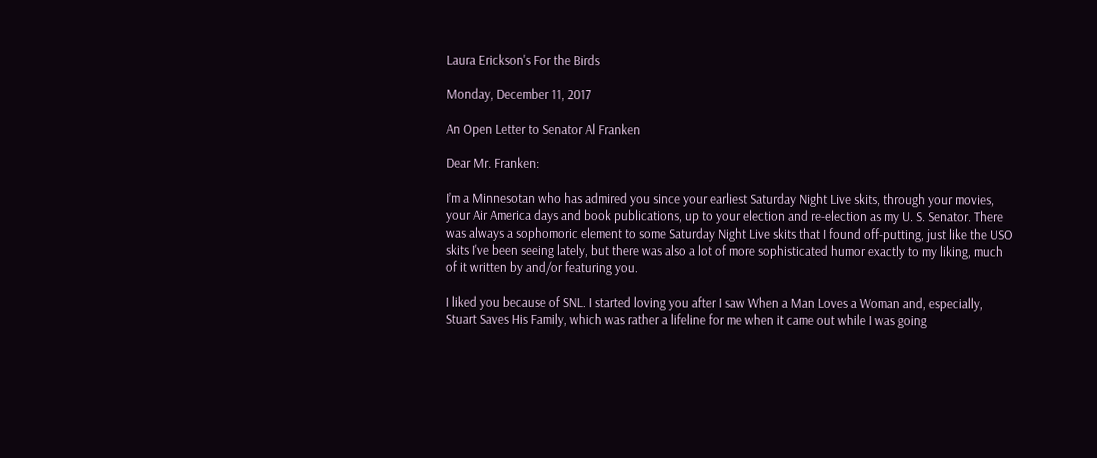Laura Erickson's For the Birds

Monday, December 11, 2017

An Open Letter to Senator Al Franken

Dear Mr. Franken:

I’m a Minnesotan who has admired you since your earliest Saturday Night Live skits, through your movies, your Air America days and book publications, up to your election and re-election as my U. S. Senator. There was always a sophomoric element to some Saturday Night Live skits that I found off-putting, just like the USO skits I've been seeing lately, but there was also a lot of more sophisticated humor exactly to my liking, much of it written by and/or featuring you.

I liked you because of SNL. I started loving you after I saw When a Man Loves a Woman and, especially, Stuart Saves His Family, which was rather a lifeline for me when it came out while I was going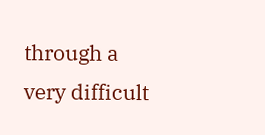through a very difficult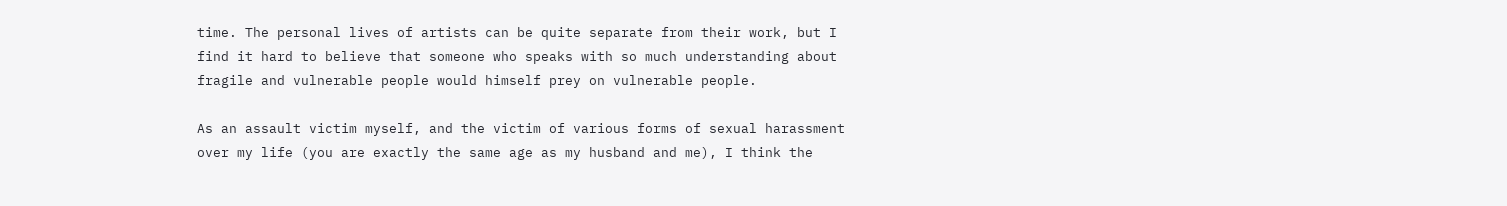time. The personal lives of artists can be quite separate from their work, but I find it hard to believe that someone who speaks with so much understanding about fragile and vulnerable people would himself prey on vulnerable people.

As an assault victim myself, and the victim of various forms of sexual harassment over my life (you are exactly the same age as my husband and me), I think the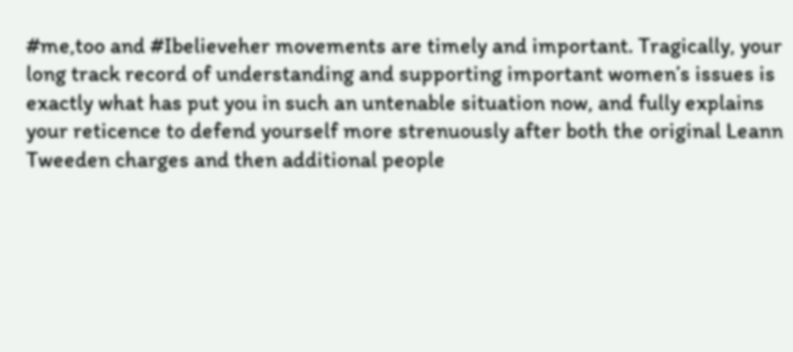#me,too and #Ibelieveher movements are timely and important. Tragically, your long track record of understanding and supporting important women’s issues is exactly what has put you in such an untenable situation now, and fully explains your reticence to defend yourself more strenuously after both the original Leann Tweeden charges and then additional people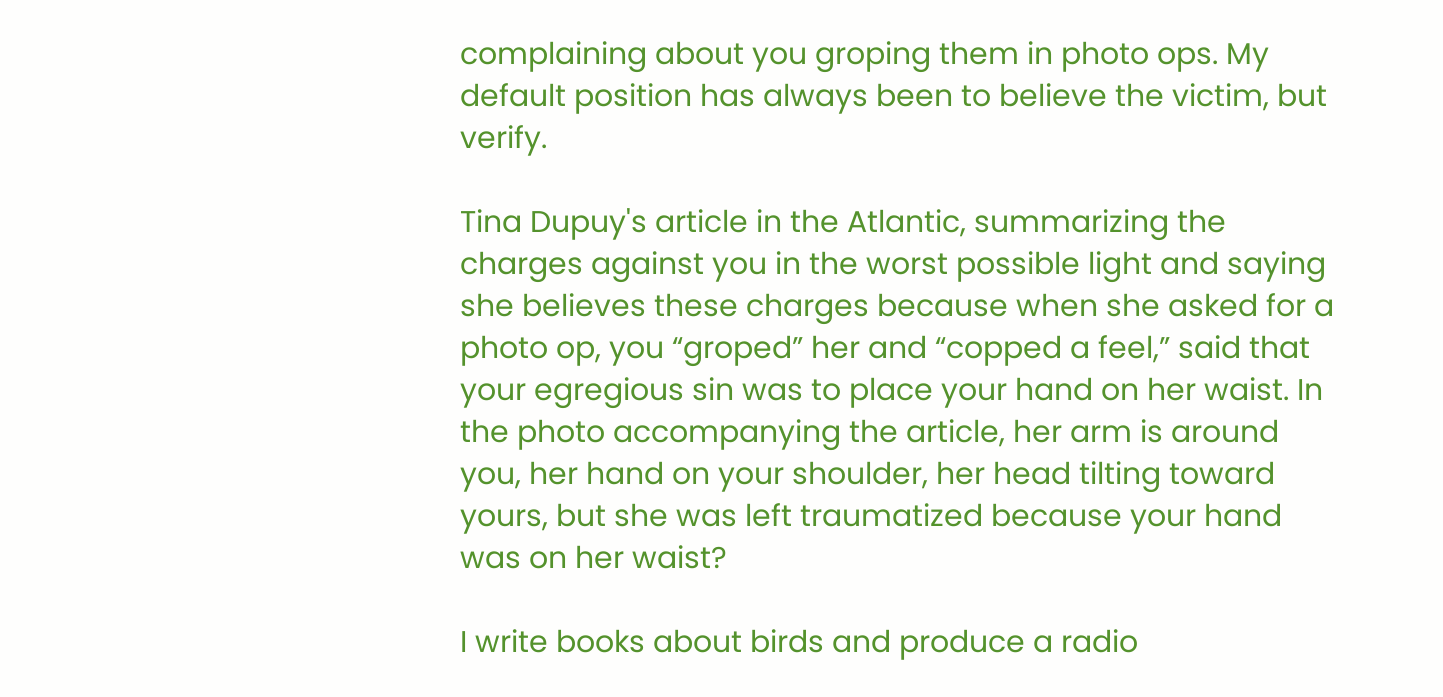complaining about you groping them in photo ops. My default position has always been to believe the victim, but verify.

Tina Dupuy's article in the Atlantic, summarizing the charges against you in the worst possible light and saying she believes these charges because when she asked for a photo op, you “groped” her and “copped a feel,” said that your egregious sin was to place your hand on her waist. In the photo accompanying the article, her arm is around you, her hand on your shoulder, her head tilting toward yours, but she was left traumatized because your hand was on her waist?

I write books about birds and produce a radio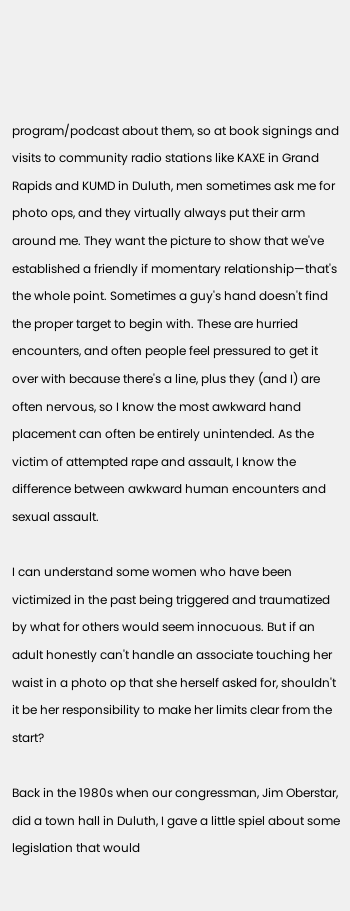program/podcast about them, so at book signings and visits to community radio stations like KAXE in Grand Rapids and KUMD in Duluth, men sometimes ask me for photo ops, and they virtually always put their arm around me. They want the picture to show that we've established a friendly if momentary relationship—that's the whole point. Sometimes a guy's hand doesn't find the proper target to begin with. These are hurried encounters, and often people feel pressured to get it over with because there's a line, plus they (and I) are often nervous, so I know the most awkward hand placement can often be entirely unintended. As the victim of attempted rape and assault, I know the difference between awkward human encounters and sexual assault.

I can understand some women who have been victimized in the past being triggered and traumatized by what for others would seem innocuous. But if an adult honestly can't handle an associate touching her waist in a photo op that she herself asked for, shouldn't it be her responsibility to make her limits clear from the start?

Back in the 1980s when our congressman, Jim Oberstar, did a town hall in Duluth, I gave a little spiel about some legislation that would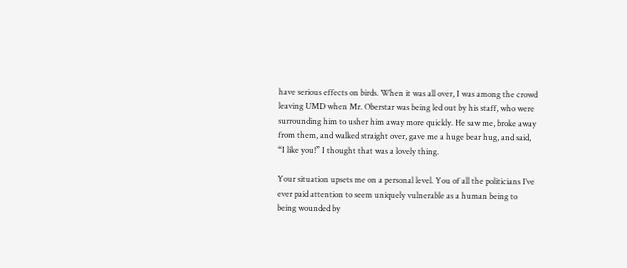have serious effects on birds. When it was all over, I was among the crowd leaving UMD when Mr. Oberstar was being led out by his staff, who were surrounding him to usher him away more quickly. He saw me, broke away from them, and walked straight over, gave me a huge bear hug, and said, “I like you!” I thought that was a lovely thing.

Your situation upsets me on a personal level. You of all the politicians I’ve ever paid attention to seem uniquely vulnerable as a human being to being wounded by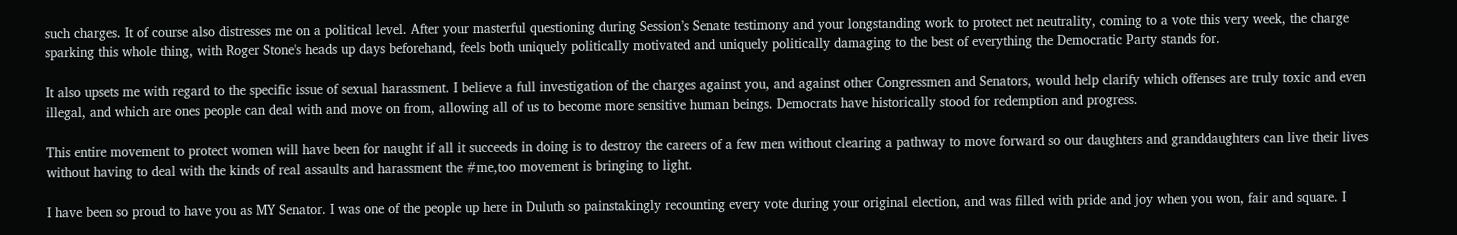such charges. It of course also distresses me on a political level. After your masterful questioning during Session’s Senate testimony and your longstanding work to protect net neutrality, coming to a vote this very week, the charge sparking this whole thing, with Roger Stone's heads up days beforehand, feels both uniquely politically motivated and uniquely politically damaging to the best of everything the Democratic Party stands for.

It also upsets me with regard to the specific issue of sexual harassment. I believe a full investigation of the charges against you, and against other Congressmen and Senators, would help clarify which offenses are truly toxic and even illegal, and which are ones people can deal with and move on from, allowing all of us to become more sensitive human beings. Democrats have historically stood for redemption and progress.

This entire movement to protect women will have been for naught if all it succeeds in doing is to destroy the careers of a few men without clearing a pathway to move forward so our daughters and granddaughters can live their lives without having to deal with the kinds of real assaults and harassment the #me,too movement is bringing to light.

I have been so proud to have you as MY Senator. I was one of the people up here in Duluth so painstakingly recounting every vote during your original election, and was filled with pride and joy when you won, fair and square. I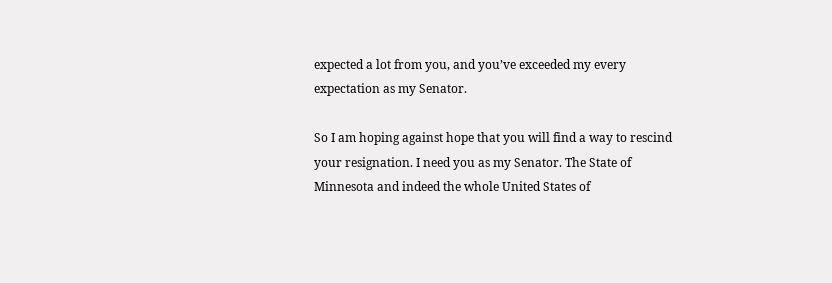expected a lot from you, and you’ve exceeded my every expectation as my Senator.

So I am hoping against hope that you will find a way to rescind your resignation. I need you as my Senator. The State of Minnesota and indeed the whole United States of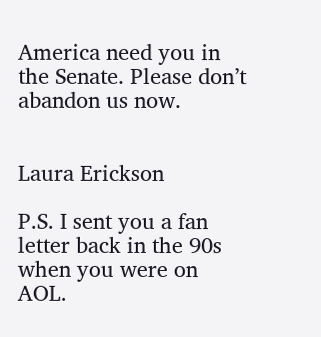America need you in the Senate. Please don’t abandon us now.


Laura Erickson

P.S. I sent you a fan letter back in the 90s when you were on AOL.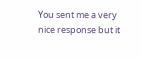You sent me a very nice response but it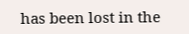has been lost in the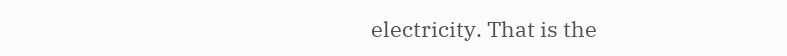electricity. That is the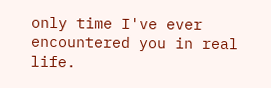only time I've ever encountered you in real life.